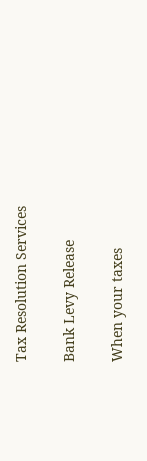Tax Resolution Services

Bank Levy Release

When your taxes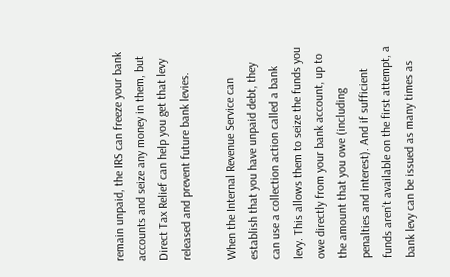remain unpaid, the IRS can freeze your bank accounts and seize any money in them, but Direct Tax Relief can help you get that levy released and prevent future bank levies.

When the Internal Revenue Service can establish that you have unpaid debt, they can use a collection action called a bank levy. This allows them to seize the funds you owe directly from your bank account, up to the amount that you owe (including penalties and interest). And if sufficient funds aren’t available on the first attempt, a bank levy can be issued as many times as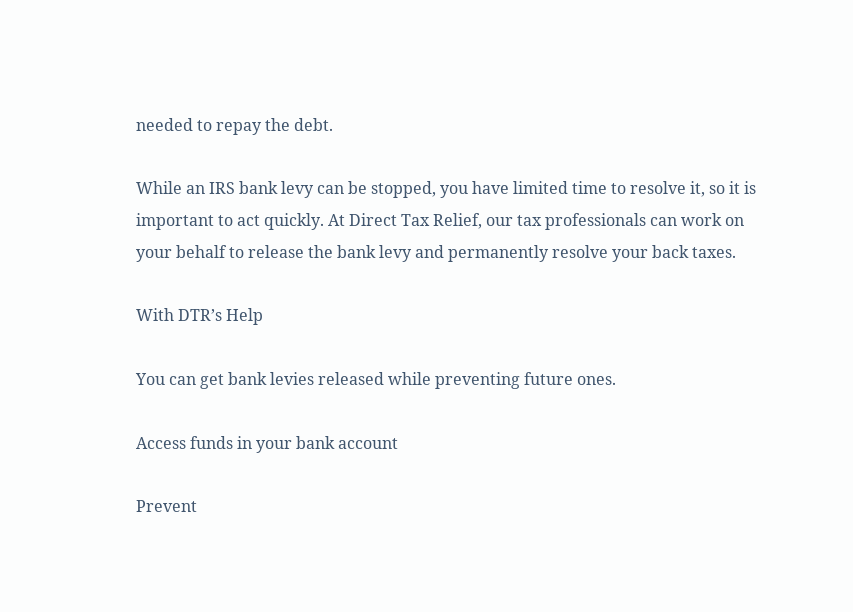needed to repay the debt.

While an IRS bank levy can be stopped, you have limited time to resolve it, so it is important to act quickly. At Direct Tax Relief, our tax professionals can work on your behalf to release the bank levy and permanently resolve your back taxes.

With DTR’s Help

You can get bank levies released while preventing future ones.

Access funds in your bank account

Prevent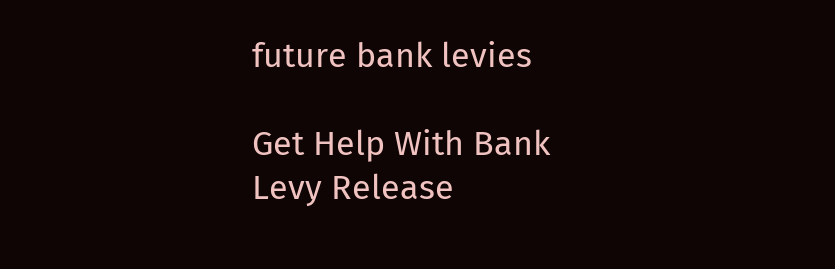future bank levies

Get Help With Bank Levy Release